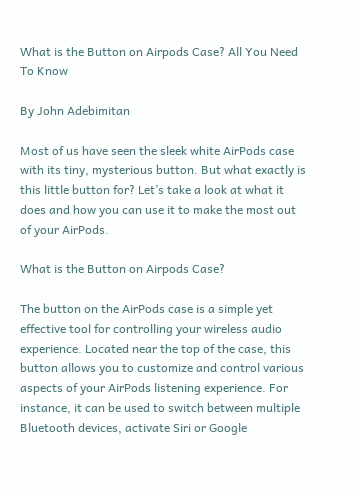What is the Button on Airpods Case? All You Need To Know

By John Adebimitan

Most of us have seen the sleek white AirPods case with its tiny, mysterious button. But what exactly is this little button for? Let’s take a look at what it does and how you can use it to make the most out of your AirPods.

What is the Button on Airpods Case?

The button on the AirPods case is a simple yet effective tool for controlling your wireless audio experience. Located near the top of the case, this button allows you to customize and control various aspects of your AirPods listening experience. For instance, it can be used to switch between multiple Bluetooth devices, activate Siri or Google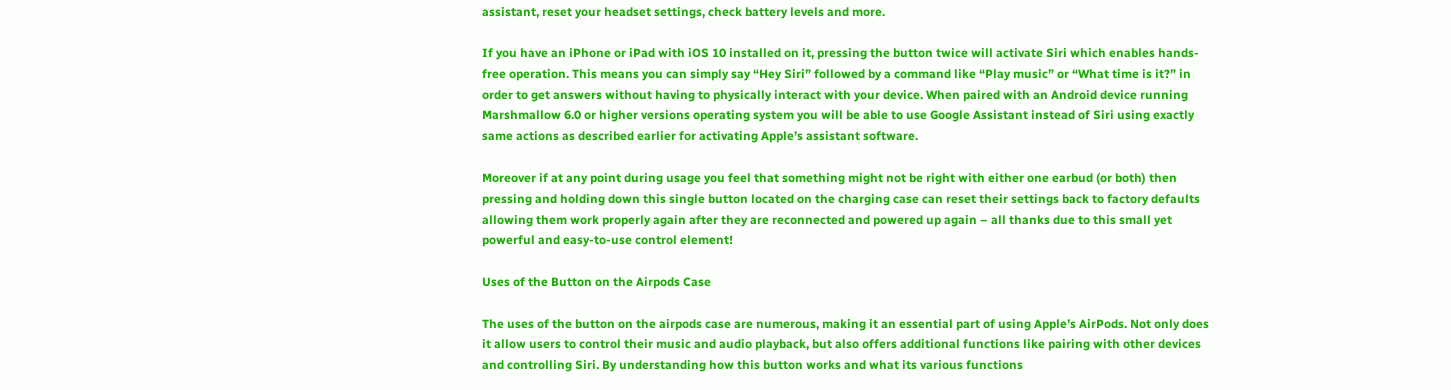assistant, reset your headset settings, check battery levels and more.

If you have an iPhone or iPad with iOS 10 installed on it, pressing the button twice will activate Siri which enables hands-free operation. This means you can simply say “Hey Siri” followed by a command like “Play music” or “What time is it?” in order to get answers without having to physically interact with your device. When paired with an Android device running Marshmallow 6.0 or higher versions operating system you will be able to use Google Assistant instead of Siri using exactly same actions as described earlier for activating Apple’s assistant software.

Moreover if at any point during usage you feel that something might not be right with either one earbud (or both) then pressing and holding down this single button located on the charging case can reset their settings back to factory defaults allowing them work properly again after they are reconnected and powered up again – all thanks due to this small yet powerful and easy-to-use control element!

Uses of the Button on the Airpods Case

The uses of the button on the airpods case are numerous, making it an essential part of using Apple’s AirPods. Not only does it allow users to control their music and audio playback, but also offers additional functions like pairing with other devices and controlling Siri. By understanding how this button works and what its various functions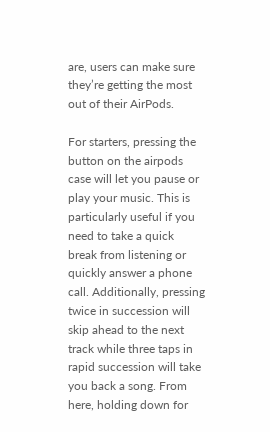are, users can make sure they’re getting the most out of their AirPods.

For starters, pressing the button on the airpods case will let you pause or play your music. This is particularly useful if you need to take a quick break from listening or quickly answer a phone call. Additionally, pressing twice in succession will skip ahead to the next track while three taps in rapid succession will take you back a song. From here, holding down for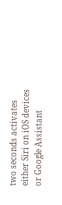two seconds activates either Siri on iOS devices or Google Assistant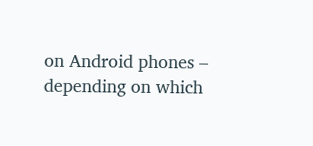on Android phones – depending on which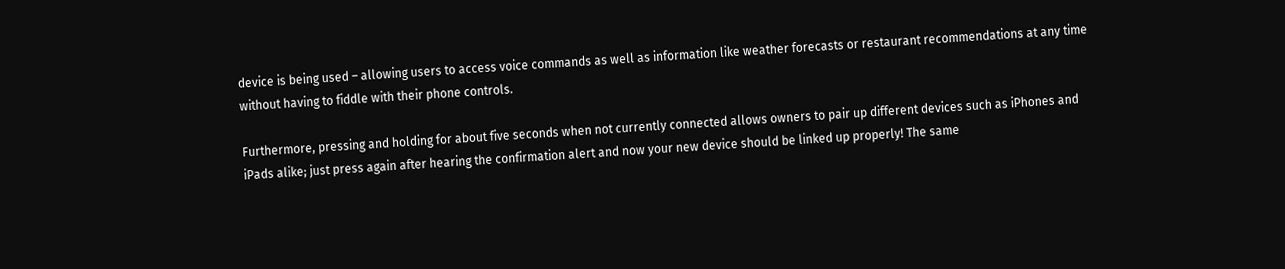device is being used – allowing users to access voice commands as well as information like weather forecasts or restaurant recommendations at any time without having to fiddle with their phone controls.

Furthermore, pressing and holding for about five seconds when not currently connected allows owners to pair up different devices such as iPhones and iPads alike; just press again after hearing the confirmation alert and now your new device should be linked up properly! The same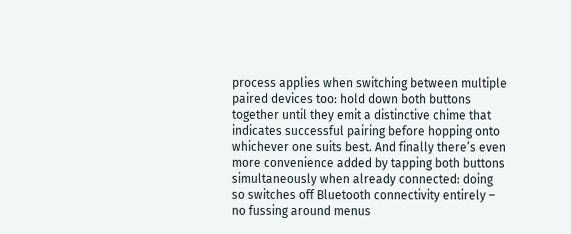process applies when switching between multiple paired devices too: hold down both buttons together until they emit a distinctive chime that indicates successful pairing before hopping onto whichever one suits best. And finally there’s even more convenience added by tapping both buttons simultaneously when already connected: doing so switches off Bluetooth connectivity entirely – no fussing around menus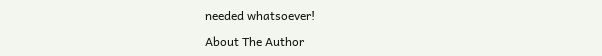needed whatsoever!

About The Author